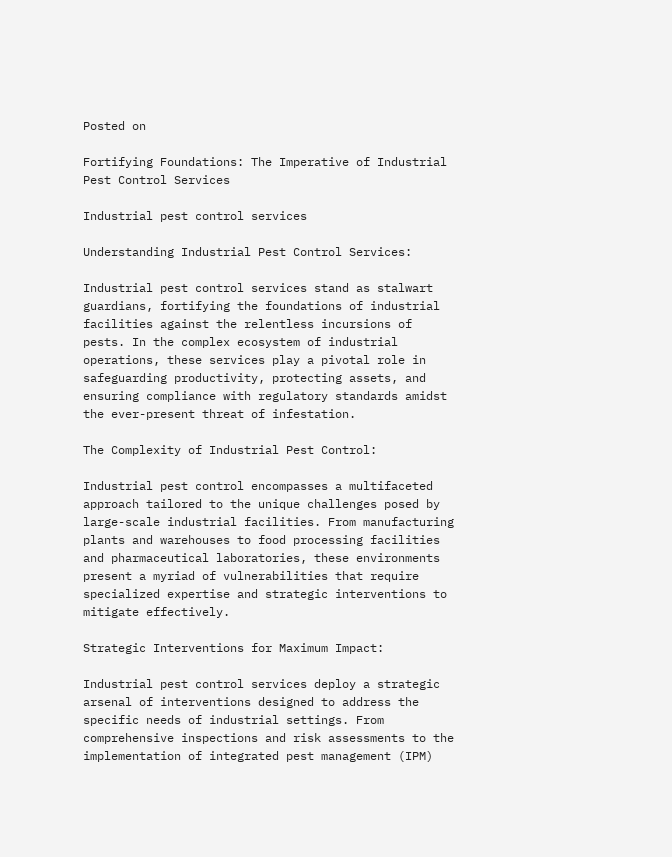Posted on

Fortifying Foundations: The Imperative of Industrial Pest Control Services

Industrial pest control services

Understanding Industrial Pest Control Services:

Industrial pest control services stand as stalwart guardians, fortifying the foundations of industrial facilities against the relentless incursions of pests. In the complex ecosystem of industrial operations, these services play a pivotal role in safeguarding productivity, protecting assets, and ensuring compliance with regulatory standards amidst the ever-present threat of infestation.

The Complexity of Industrial Pest Control:

Industrial pest control encompasses a multifaceted approach tailored to the unique challenges posed by large-scale industrial facilities. From manufacturing plants and warehouses to food processing facilities and pharmaceutical laboratories, these environments present a myriad of vulnerabilities that require specialized expertise and strategic interventions to mitigate effectively.

Strategic Interventions for Maximum Impact:

Industrial pest control services deploy a strategic arsenal of interventions designed to address the specific needs of industrial settings. From comprehensive inspections and risk assessments to the implementation of integrated pest management (IPM)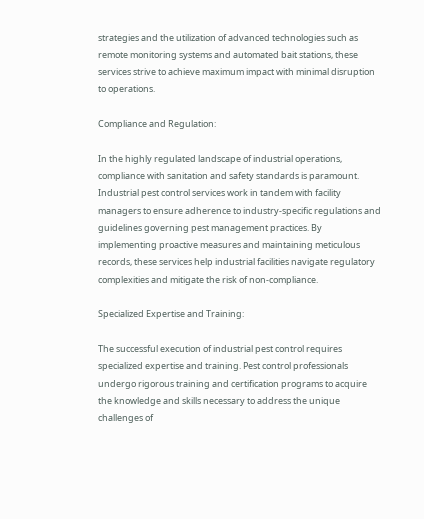strategies and the utilization of advanced technologies such as remote monitoring systems and automated bait stations, these services strive to achieve maximum impact with minimal disruption to operations.

Compliance and Regulation:

In the highly regulated landscape of industrial operations, compliance with sanitation and safety standards is paramount. Industrial pest control services work in tandem with facility managers to ensure adherence to industry-specific regulations and guidelines governing pest management practices. By implementing proactive measures and maintaining meticulous records, these services help industrial facilities navigate regulatory complexities and mitigate the risk of non-compliance.

Specialized Expertise and Training:

The successful execution of industrial pest control requires specialized expertise and training. Pest control professionals undergo rigorous training and certification programs to acquire the knowledge and skills necessary to address the unique challenges of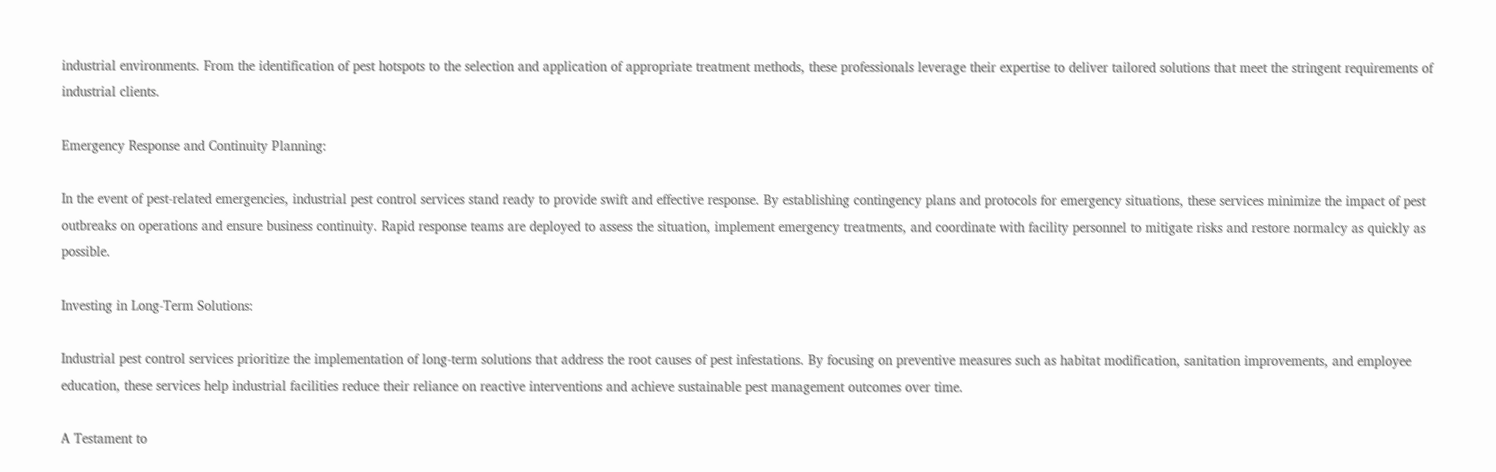industrial environments. From the identification of pest hotspots to the selection and application of appropriate treatment methods, these professionals leverage their expertise to deliver tailored solutions that meet the stringent requirements of industrial clients.

Emergency Response and Continuity Planning:

In the event of pest-related emergencies, industrial pest control services stand ready to provide swift and effective response. By establishing contingency plans and protocols for emergency situations, these services minimize the impact of pest outbreaks on operations and ensure business continuity. Rapid response teams are deployed to assess the situation, implement emergency treatments, and coordinate with facility personnel to mitigate risks and restore normalcy as quickly as possible.

Investing in Long-Term Solutions:

Industrial pest control services prioritize the implementation of long-term solutions that address the root causes of pest infestations. By focusing on preventive measures such as habitat modification, sanitation improvements, and employee education, these services help industrial facilities reduce their reliance on reactive interventions and achieve sustainable pest management outcomes over time.

A Testament to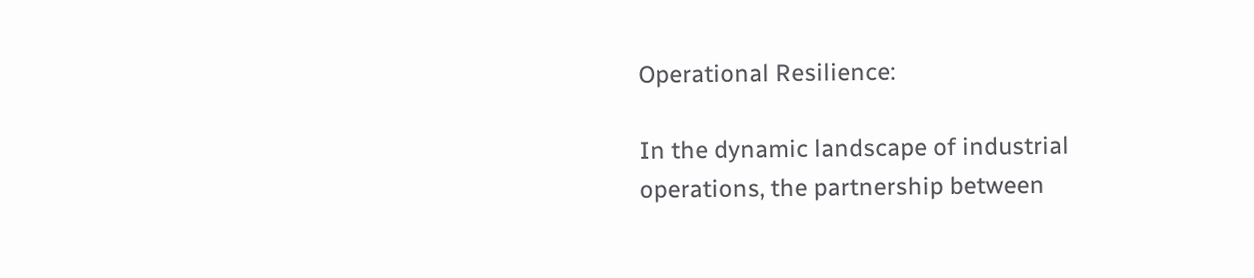Operational Resilience:

In the dynamic landscape of industrial operations, the partnership between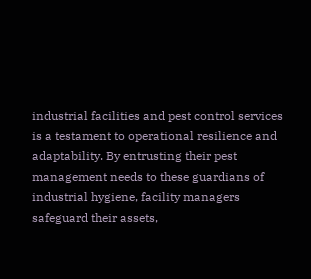industrial facilities and pest control services is a testament to operational resilience and adaptability. By entrusting their pest management needs to these guardians of industrial hygiene, facility managers safeguard their assets,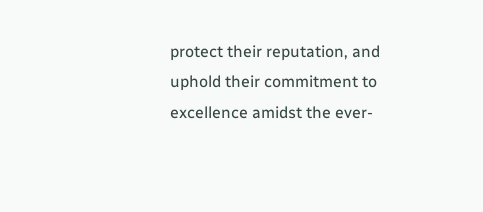protect their reputation, and uphold their commitment to excellence amidst the ever-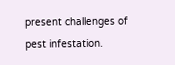present challenges of pest infestation.